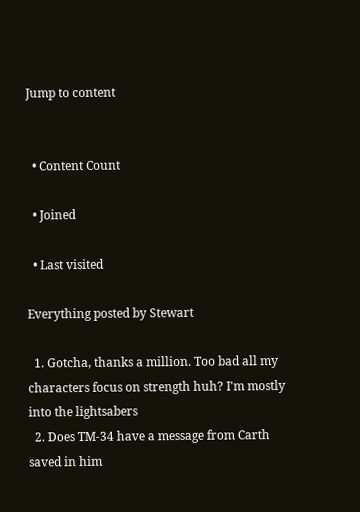Jump to content


  • Content Count

  • Joined

  • Last visited

Everything posted by Stewart

  1. Gotcha, thanks a million. Too bad all my characters focus on strength huh? I'm mostly into the lightsabers
  2. Does TM-34 have a message from Carth saved in him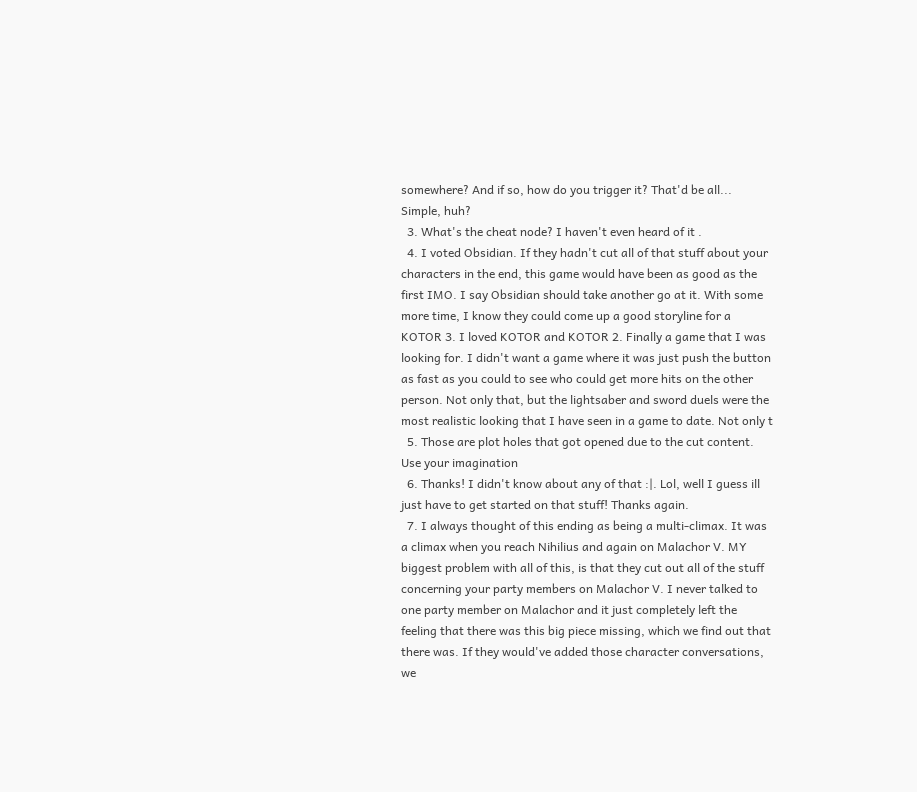somewhere? And if so, how do you trigger it? That'd be all... Simple, huh?
  3. What's the cheat node? I haven't even heard of it .
  4. I voted Obsidian. If they hadn't cut all of that stuff about your characters in the end, this game would have been as good as the first IMO. I say Obsidian should take another go at it. With some more time, I know they could come up a good storyline for a KOTOR 3. I loved KOTOR and KOTOR 2. Finally a game that I was looking for. I didn't want a game where it was just push the button as fast as you could to see who could get more hits on the other person. Not only that, but the lightsaber and sword duels were the most realistic looking that I have seen in a game to date. Not only t
  5. Those are plot holes that got opened due to the cut content. Use your imagination
  6. Thanks! I didn't know about any of that :|. Lol, well I guess ill just have to get started on that stuff! Thanks again.
  7. I always thought of this ending as being a multi-climax. It was a climax when you reach Nihilius and again on Malachor V. MY biggest problem with all of this, is that they cut out all of the stuff concerning your party members on Malachor V. I never talked to one party member on Malachor and it just completely left the feeling that there was this big piece missing, which we find out that there was. If they would've added those character conversations, we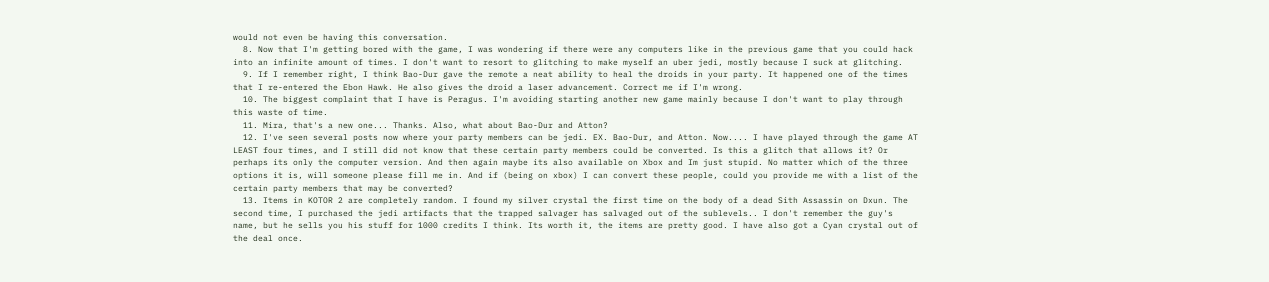would not even be having this conversation.
  8. Now that I'm getting bored with the game, I was wondering if there were any computers like in the previous game that you could hack into an infinite amount of times. I don't want to resort to glitching to make myself an uber jedi, mostly because I suck at glitching.
  9. If I remember right, I think Bao-Dur gave the remote a neat ability to heal the droids in your party. It happened one of the times that I re-entered the Ebon Hawk. He also gives the droid a laser advancement. Correct me if I'm wrong.
  10. The biggest complaint that I have is Peragus. I'm avoiding starting another new game mainly because I don't want to play through this waste of time.
  11. Mira, that's a new one... Thanks. Also, what about Bao-Dur and Atton?
  12. I've seen several posts now where your party members can be jedi. EX. Bao-Dur, and Atton. Now.... I have played through the game AT LEAST four times, and I still did not know that these certain party members could be converted. Is this a glitch that allows it? Or perhaps its only the computer version. And then again maybe its also available on Xbox and Im just stupid. No matter which of the three options it is, will someone please fill me in. And if (being on xbox) I can convert these people, could you provide me with a list of the certain party members that may be converted?
  13. Items in KOTOR 2 are completely random. I found my silver crystal the first time on the body of a dead Sith Assassin on Dxun. The second time, I purchased the jedi artifacts that the trapped salvager has salvaged out of the sublevels.. I don't remember the guy's name, but he sells you his stuff for 1000 credits I think. Its worth it, the items are pretty good. I have also got a Cyan crystal out of the deal once.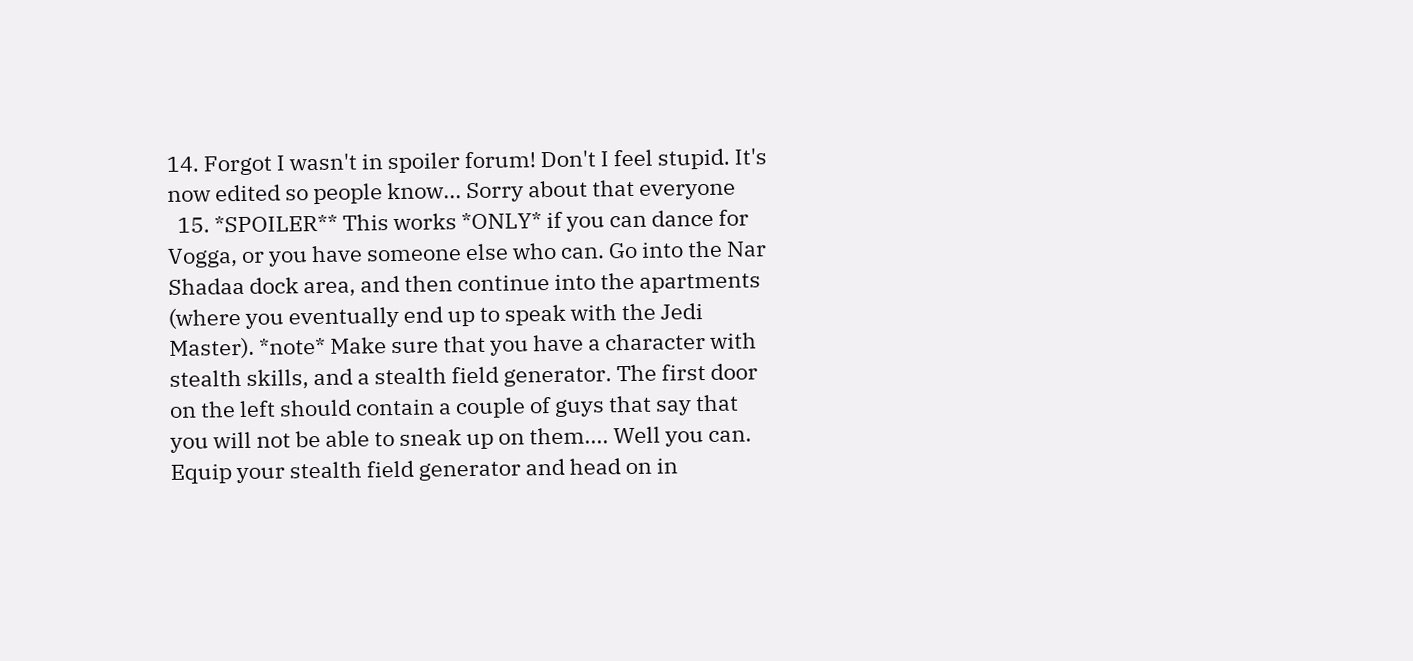14. Forgot I wasn't in spoiler forum! Don't I feel stupid. It's now edited so people know... Sorry about that everyone
  15. *SPOILER** This works *ONLY* if you can dance for Vogga, or you have someone else who can. Go into the Nar Shadaa dock area, and then continue into the apartments (where you eventually end up to speak with the Jedi Master). *note* Make sure that you have a character with stealth skills, and a stealth field generator. The first door on the left should contain a couple of guys that say that you will not be able to sneak up on them.... Well you can. Equip your stealth field generator and head on in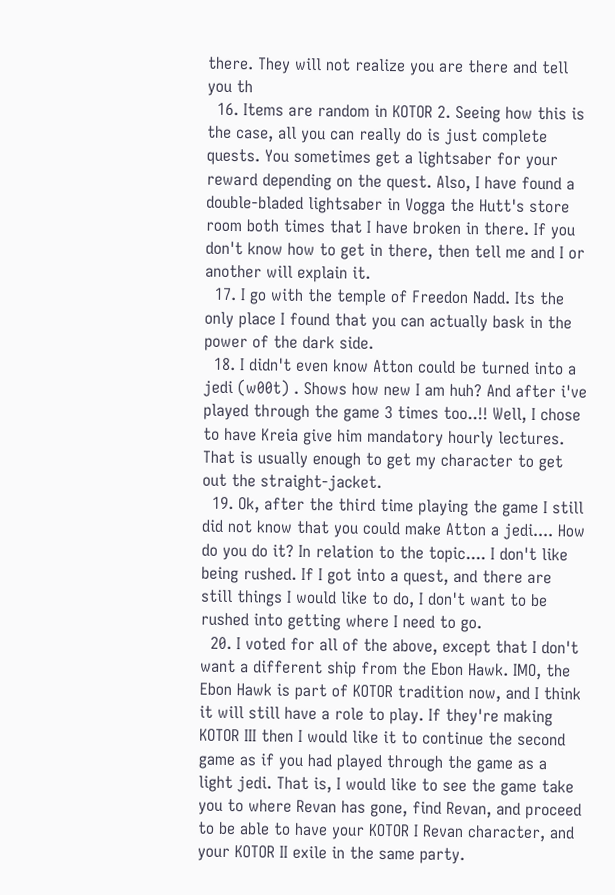there. They will not realize you are there and tell you th
  16. Items are random in KOTOR 2. Seeing how this is the case, all you can really do is just complete quests. You sometimes get a lightsaber for your reward depending on the quest. Also, I have found a double-bladed lightsaber in Vogga the Hutt's store room both times that I have broken in there. If you don't know how to get in there, then tell me and I or another will explain it.
  17. I go with the temple of Freedon Nadd. Its the only place I found that you can actually bask in the power of the dark side.
  18. I didn't even know Atton could be turned into a jedi (w00t) . Shows how new I am huh? And after i've played through the game 3 times too..!! Well, I chose to have Kreia give him mandatory hourly lectures. That is usually enough to get my character to get out the straight-jacket.
  19. Ok, after the third time playing the game I still did not know that you could make Atton a jedi.... How do you do it? In relation to the topic.... I don't like being rushed. If I got into a quest, and there are still things I would like to do, I don't want to be rushed into getting where I need to go.
  20. I voted for all of the above, except that I don't want a different ship from the Ebon Hawk. IMO, the Ebon Hawk is part of KOTOR tradition now, and I think it will still have a role to play. If they're making KOTOR III then I would like it to continue the second game as if you had played through the game as a light jedi. That is, I would like to see the game take you to where Revan has gone, find Revan, and proceed to be able to have your KOTOR I Revan character, and your KOTOR II exile in the same party.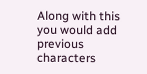Along with this you would add previous characters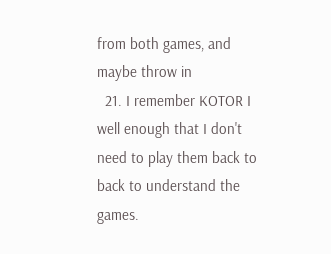from both games, and maybe throw in
  21. I remember KOTOR I well enough that I don't need to play them back to back to understand the games.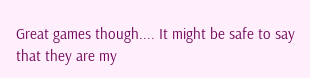Great games though.... It might be safe to say that they are my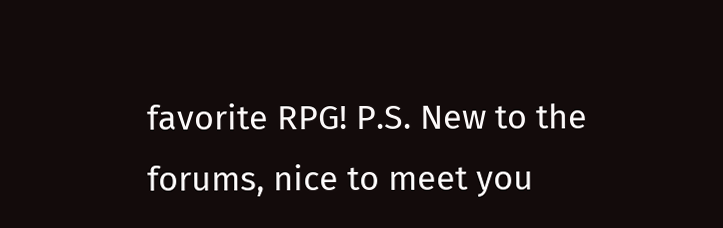favorite RPG! P.S. New to the forums, nice to meet you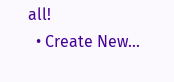all!
  • Create New...